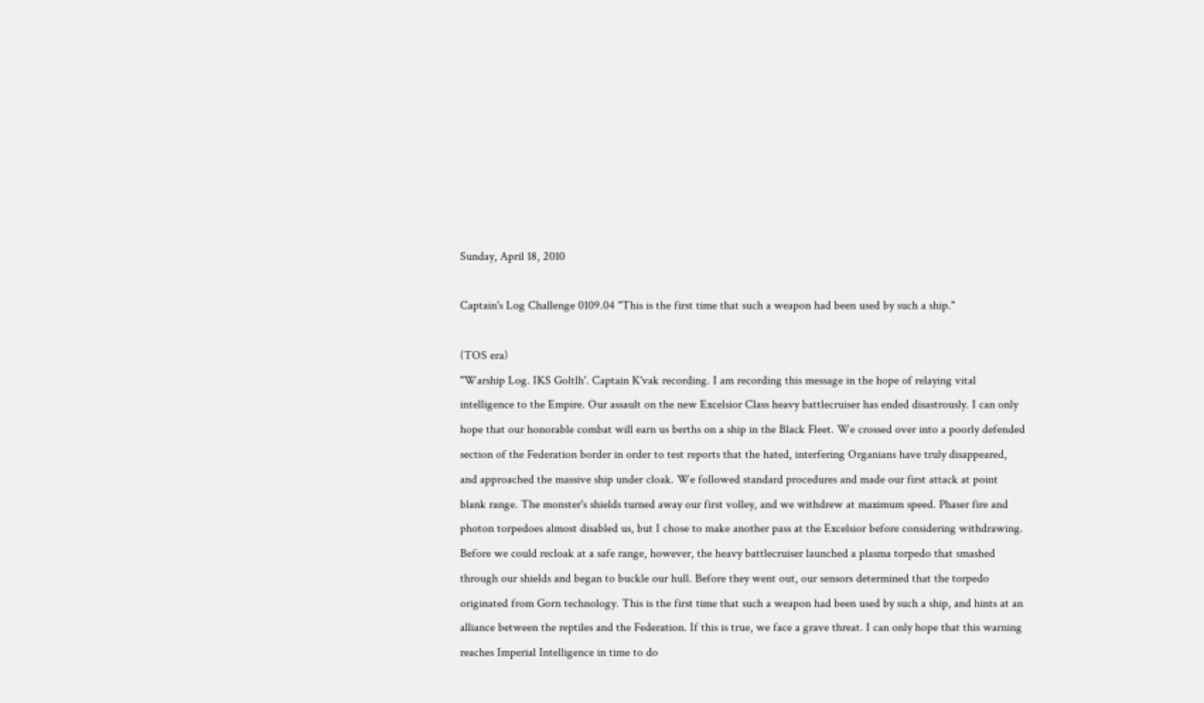Sunday, April 18, 2010

Captain's Log Challenge 0109.04 "This is the first time that such a weapon had been used by such a ship."

(TOS era)
"Warship Log. IKS Goltlh'. Captain K'vak recording. I am recording this message in the hope of relaying vital intelligence to the Empire. Our assault on the new Excelsior Class heavy battlecruiser has ended disastrously. I can only hope that our honorable combat will earn us berths on a ship in the Black Fleet. We crossed over into a poorly defended section of the Federation border in order to test reports that the hated, interfering Organians have truly disappeared, and approached the massive ship under cloak. We followed standard procedures and made our first attack at point blank range. The monster's shields turned away our first volley, and we withdrew at maximum speed. Phaser fire and photon torpedoes almost disabled us, but I chose to make another pass at the Excelsior before considering withdrawing. Before we could recloak at a safe range, however, the heavy battlecruiser launched a plasma torpedo that smashed through our shields and began to buckle our hull. Before they went out, our sensors determined that the torpedo originated from Gorn technology. This is the first time that such a weapon had been used by such a ship, and hints at an alliance between the reptiles and the Federation. If this is true, we face a grave threat. I can only hope that this warning reaches Imperial Intelligence in time to do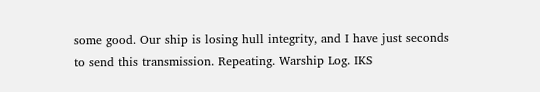some good. Our ship is losing hull integrity, and I have just seconds to send this transmission. Repeating. Warship Log. IKS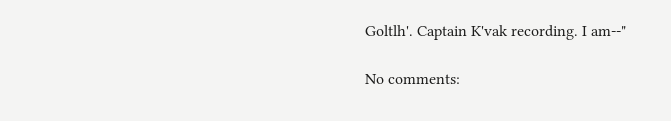Goltlh'. Captain K'vak recording. I am--"

No comments: